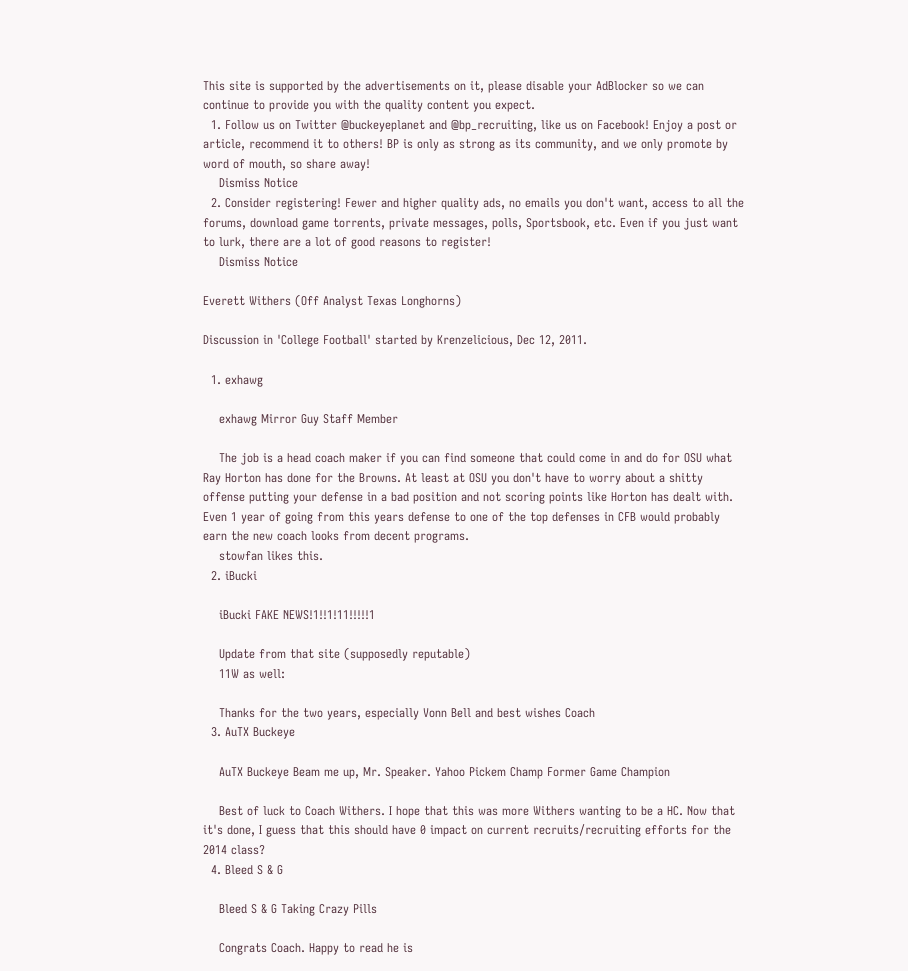This site is supported by the advertisements on it, please disable your AdBlocker so we can continue to provide you with the quality content you expect.
  1. Follow us on Twitter @buckeyeplanet and @bp_recruiting, like us on Facebook! Enjoy a post or article, recommend it to others! BP is only as strong as its community, and we only promote by word of mouth, so share away!
    Dismiss Notice
  2. Consider registering! Fewer and higher quality ads, no emails you don't want, access to all the forums, download game torrents, private messages, polls, Sportsbook, etc. Even if you just want to lurk, there are a lot of good reasons to register!
    Dismiss Notice

Everett Withers (Off Analyst Texas Longhorns)

Discussion in 'College Football' started by Krenzelicious, Dec 12, 2011.

  1. exhawg

    exhawg Mirror Guy Staff Member

    The job is a head coach maker if you can find someone that could come in and do for OSU what Ray Horton has done for the Browns. At least at OSU you don't have to worry about a shitty offense putting your defense in a bad position and not scoring points like Horton has dealt with. Even 1 year of going from this years defense to one of the top defenses in CFB would probably earn the new coach looks from decent programs.
    stowfan likes this.
  2. iBucki

    iBucki FAKE NEWS!1!!1!11!!!!!1

    Update from that site (supposedly reputable)
    11W as well:

    Thanks for the two years, especially Vonn Bell and best wishes Coach
  3. AuTX Buckeye

    AuTX Buckeye Beam me up, Mr. Speaker. Yahoo Pickem Champ Former Game Champion

    Best of luck to Coach Withers. I hope that this was more Withers wanting to be a HC. Now that it's done, I guess that this should have 0 impact on current recruits/recruiting efforts for the 2014 class?
  4. Bleed S & G

    Bleed S & G Taking Crazy Pills

    Congrats Coach. Happy to read he is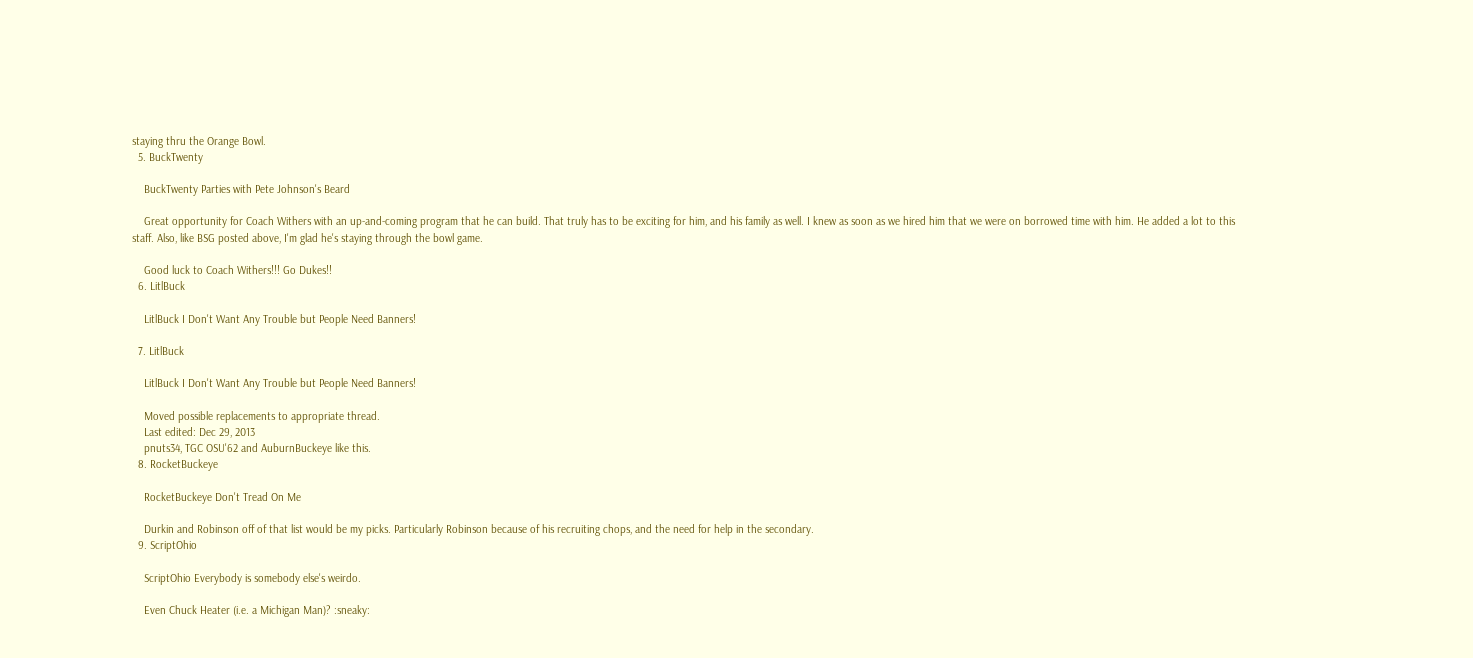staying thru the Orange Bowl.
  5. BuckTwenty

    BuckTwenty Parties with Pete Johnson's Beard

    Great opportunity for Coach Withers with an up-and-coming program that he can build. That truly has to be exciting for him, and his family as well. I knew as soon as we hired him that we were on borrowed time with him. He added a lot to this staff. Also, like BSG posted above, I'm glad he's staying through the bowl game.

    Good luck to Coach Withers!!! Go Dukes!!
  6. LitlBuck

    LitlBuck I Don't Want Any Trouble but People Need Banners!

  7. LitlBuck

    LitlBuck I Don't Want Any Trouble but People Need Banners!

    Moved possible replacements to appropriate thread.
    Last edited: Dec 29, 2013
    pnuts34, TGC OSU'62 and AuburnBuckeye like this.
  8. RocketBuckeye

    RocketBuckeye Don't Tread On Me

    Durkin and Robinson off of that list would be my picks. Particularly Robinson because of his recruiting chops, and the need for help in the secondary.
  9. ScriptOhio

    ScriptOhio Everybody is somebody else's weirdo.

    Even Chuck Heater (i.e. a Michigan Man)? :sneaky: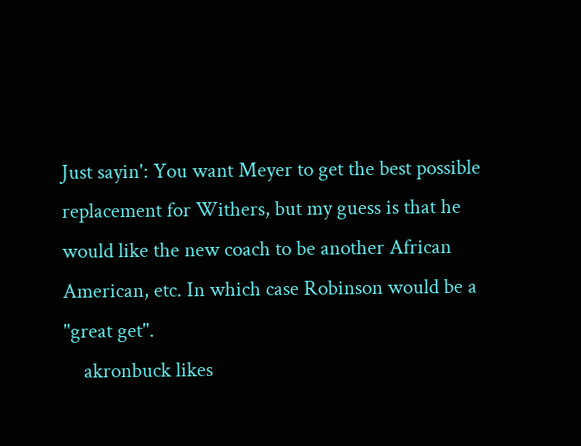Just sayin': You want Meyer to get the best possible replacement for Withers, but my guess is that he would like the new coach to be another African American, etc. In which case Robinson would be a "great get".
    akronbuck likes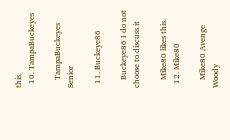this.
  10. TampaBuckeyes

    TampaBuckeyes Senior

  11. Buckeye86

    Buckeye86 I do not choose to discuss it

    Mike80 likes this.
  12. Mike80

    Mike80 Avenge Woody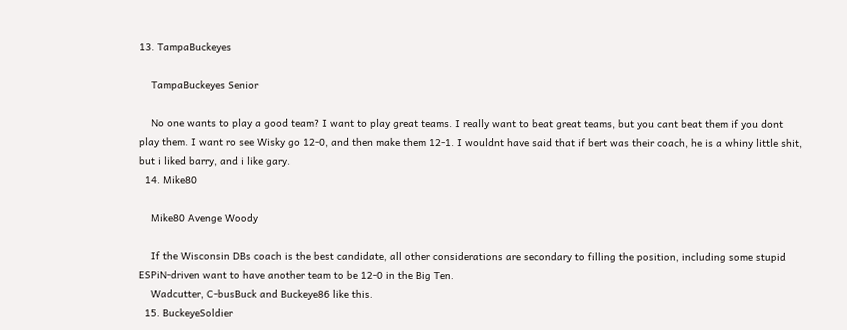13. TampaBuckeyes

    TampaBuckeyes Senior

    No one wants to play a good team? I want to play great teams. I really want to beat great teams, but you cant beat them if you dont play them. I want ro see Wisky go 12-0, and then make them 12-1. I wouldnt have said that if bert was their coach, he is a whiny little shit, but i liked barry, and i like gary.
  14. Mike80

    Mike80 Avenge Woody

    If the Wisconsin DBs coach is the best candidate, all other considerations are secondary to filling the position, including some stupid ESPiN-driven want to have another team to be 12-0 in the Big Ten.
    Wadcutter, C-busBuck and Buckeye86 like this.
  15. BuckeyeSoldier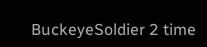BuckeyeSoldier 2 time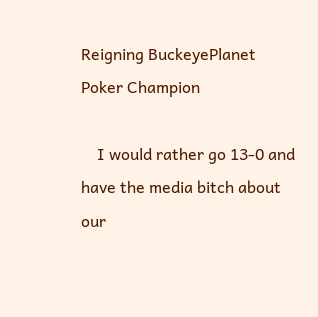Reigning BuckeyePlanet Poker Champion

    I would rather go 13-0 and have the media bitch about our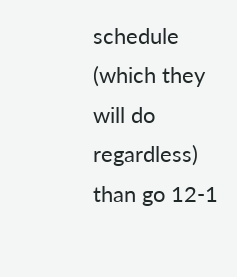schedule (which they will do regardless) than go 12-1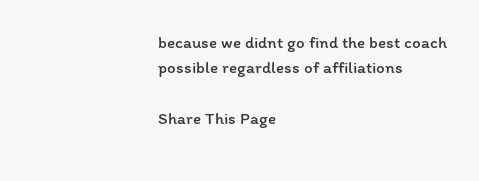because we didnt go find the best coach possible regardless of affiliations

Share This Page